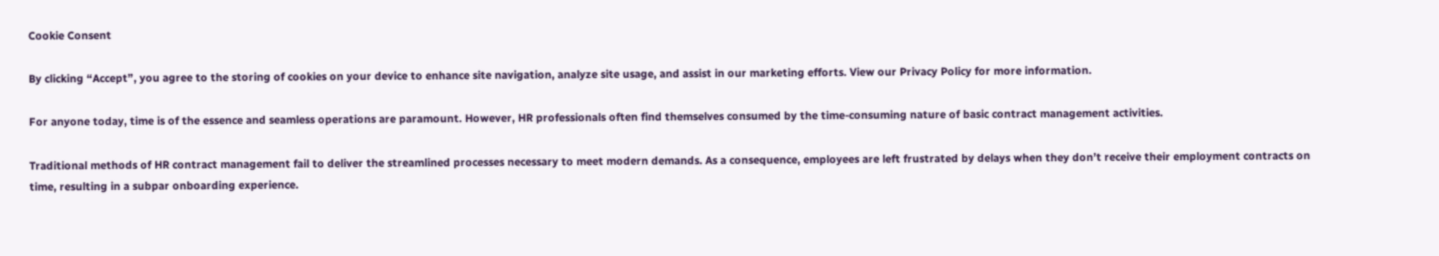Cookie Consent

By clicking “Accept”, you agree to the storing of cookies on your device to enhance site navigation, analyze site usage, and assist in our marketing efforts. View our Privacy Policy for more information.

For anyone today, time is of the essence and seamless operations are paramount. However, HR professionals often find themselves consumed by the time-consuming nature of basic contract management activities.

Traditional methods of HR contract management fail to deliver the streamlined processes necessary to meet modern demands. As a consequence, employees are left frustrated by delays when they don’t receive their employment contracts on time, resulting in a subpar onboarding experience.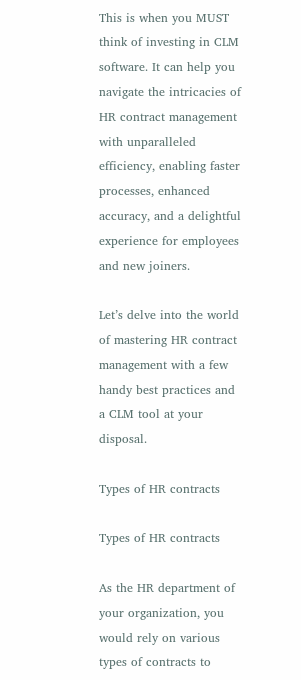This is when you MUST think of investing in CLM software. It can help you navigate the intricacies of HR contract management with unparalleled efficiency, enabling faster processes, enhanced accuracy, and a delightful experience for employees and new joiners.

Let’s delve into the world of mastering HR contract management with a few handy best practices and a CLM tool at your disposal.

Types of HR contracts

Types of HR contracts

As the HR department of your organization, you would rely on various types of contracts to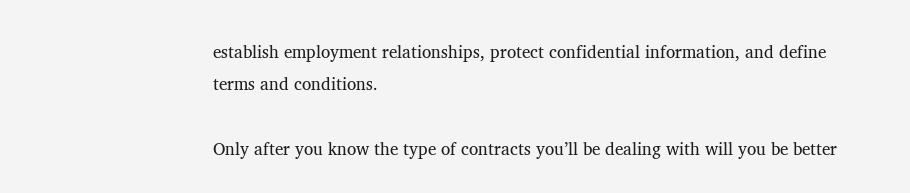establish employment relationships, protect confidential information, and define terms and conditions.

Only after you know the type of contracts you’ll be dealing with will you be better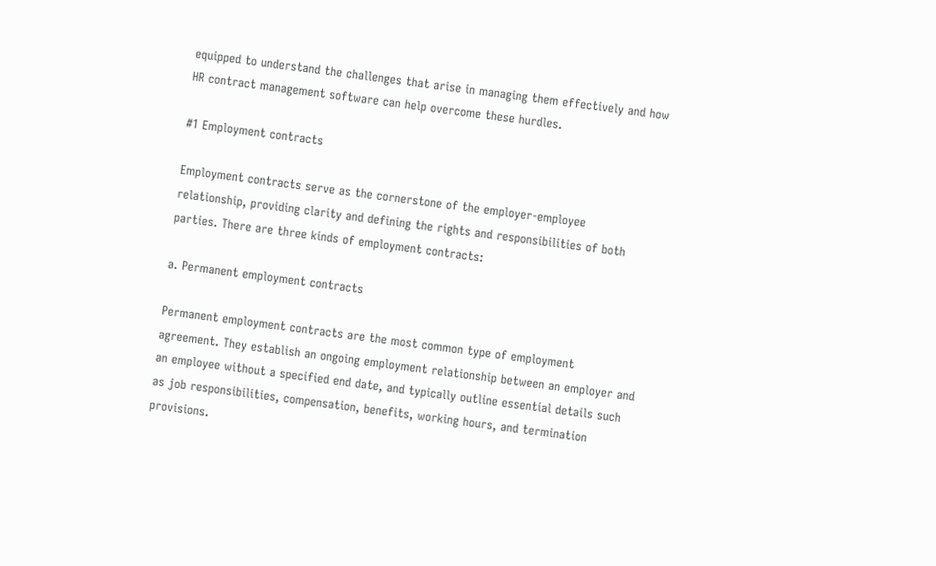equipped to understand the challenges that arise in managing them effectively and how HR contract management software can help overcome these hurdles.

#1 Employment contracts

Employment contracts serve as the cornerstone of the employer-employee relationship, providing clarity and defining the rights and responsibilities of both parties. There are three kinds of employment contracts:

a. Permanent employment contracts

Permanent employment contracts are the most common type of employment agreement. They establish an ongoing employment relationship between an employer and an employee without a specified end date, and typically outline essential details such as job responsibilities, compensation, benefits, working hours, and termination provisions.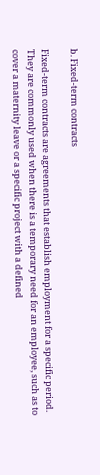b. Fixed-term contracts

Fixed-term contracts are agreements that establish employment for a specific period. They are commonly used when there is a temporary need for an employee, such as to cover a maternity leave or a specific project with a defined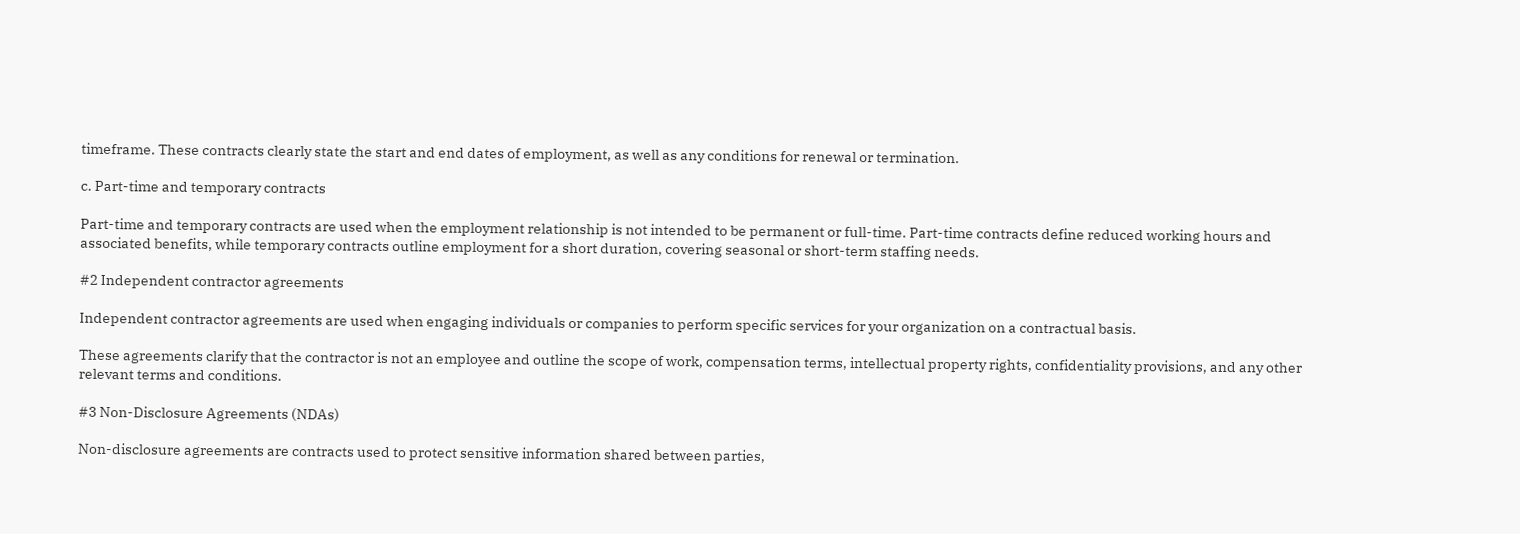timeframe. These contracts clearly state the start and end dates of employment, as well as any conditions for renewal or termination.

c. Part-time and temporary contracts

Part-time and temporary contracts are used when the employment relationship is not intended to be permanent or full-time. Part-time contracts define reduced working hours and associated benefits, while temporary contracts outline employment for a short duration, covering seasonal or short-term staffing needs.

#2 Independent contractor agreements

Independent contractor agreements are used when engaging individuals or companies to perform specific services for your organization on a contractual basis.

These agreements clarify that the contractor is not an employee and outline the scope of work, compensation terms, intellectual property rights, confidentiality provisions, and any other relevant terms and conditions.

#3 Non-Disclosure Agreements (NDAs)

Non-disclosure agreements are contracts used to protect sensitive information shared between parties,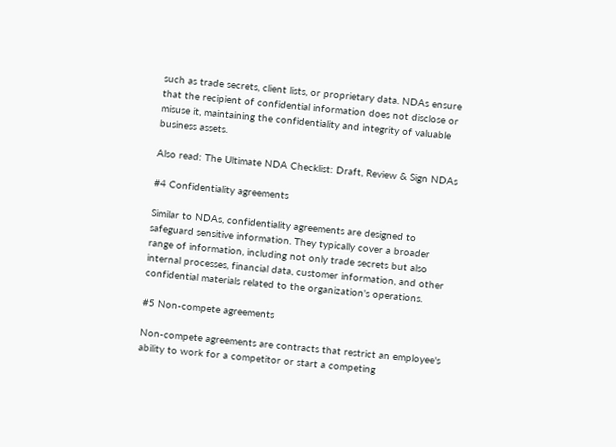such as trade secrets, client lists, or proprietary data. NDAs ensure that the recipient of confidential information does not disclose or misuse it, maintaining the confidentiality and integrity of valuable business assets.

Also read: The Ultimate NDA Checklist: Draft, Review & Sign NDAs

#4 Confidentiality agreements

Similar to NDAs, confidentiality agreements are designed to safeguard sensitive information. They typically cover a broader range of information, including not only trade secrets but also internal processes, financial data, customer information, and other confidential materials related to the organization's operations.

#5 Non-compete agreements

Non-compete agreements are contracts that restrict an employee's ability to work for a competitor or start a competing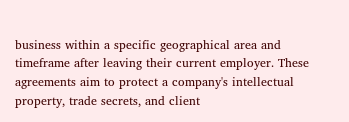business within a specific geographical area and timeframe after leaving their current employer. These agreements aim to protect a company's intellectual property, trade secrets, and client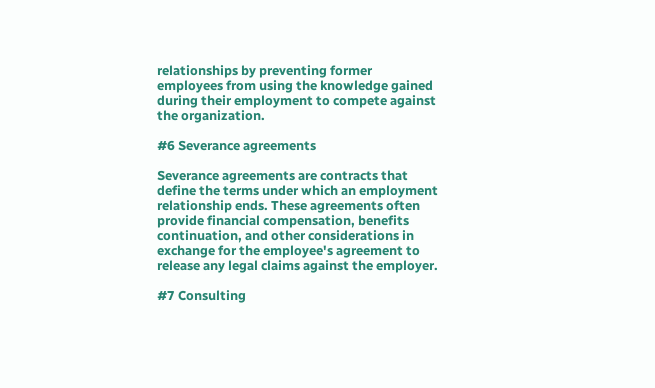relationships by preventing former employees from using the knowledge gained during their employment to compete against the organization.

#6 Severance agreements

Severance agreements are contracts that define the terms under which an employment relationship ends. These agreements often provide financial compensation, benefits continuation, and other considerations in exchange for the employee's agreement to release any legal claims against the employer.

#7 Consulting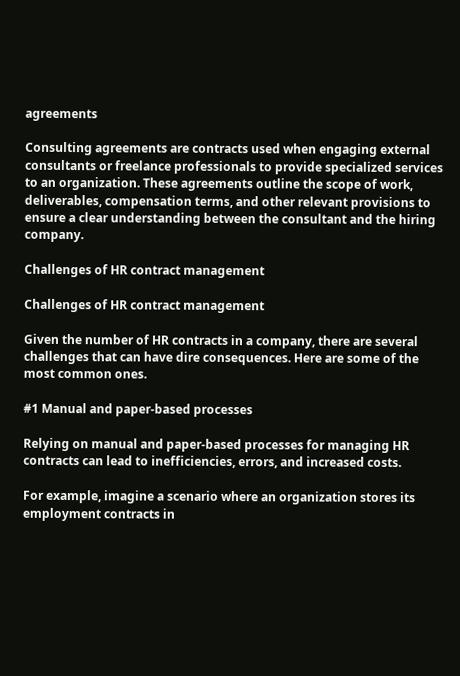agreements

Consulting agreements are contracts used when engaging external consultants or freelance professionals to provide specialized services to an organization. These agreements outline the scope of work, deliverables, compensation terms, and other relevant provisions to ensure a clear understanding between the consultant and the hiring company.

Challenges of HR contract management

Challenges of HR contract management

Given the number of HR contracts in a company, there are several challenges that can have dire consequences. Here are some of the most common ones.

#1 Manual and paper-based processes

Relying on manual and paper-based processes for managing HR contracts can lead to inefficiencies, errors, and increased costs.

For example, imagine a scenario where an organization stores its employment contracts in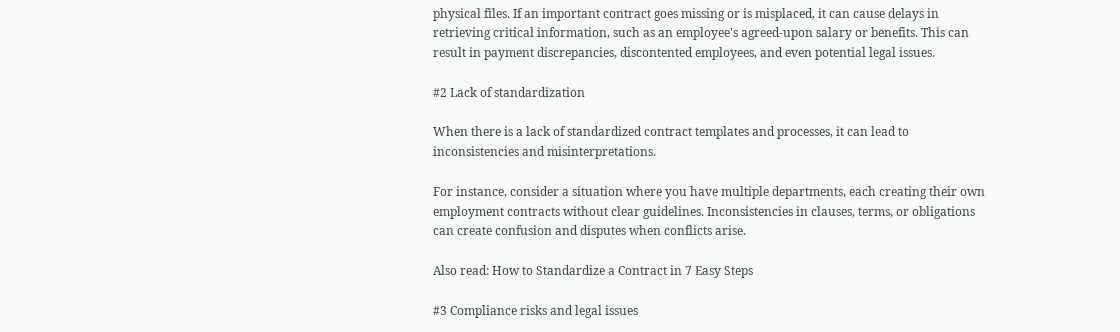physical files. If an important contract goes missing or is misplaced, it can cause delays in retrieving critical information, such as an employee's agreed-upon salary or benefits. This can result in payment discrepancies, discontented employees, and even potential legal issues.

#2 Lack of standardization

When there is a lack of standardized contract templates and processes, it can lead to inconsistencies and misinterpretations.

For instance, consider a situation where you have multiple departments, each creating their own employment contracts without clear guidelines. Inconsistencies in clauses, terms, or obligations can create confusion and disputes when conflicts arise.

Also read: How to Standardize a Contract in 7 Easy Steps

#3 Compliance risks and legal issues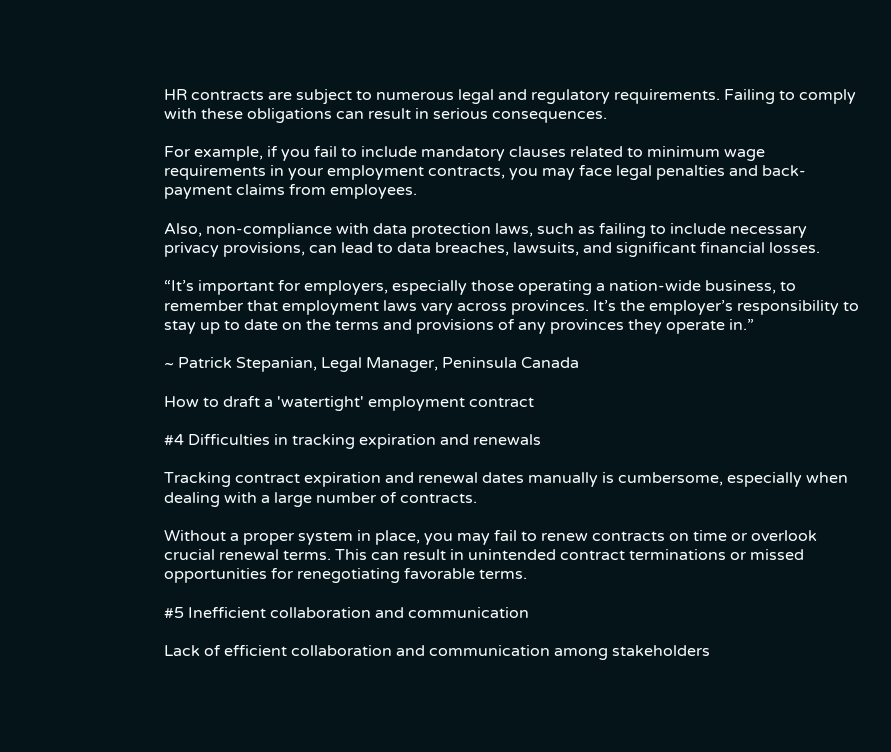HR contracts are subject to numerous legal and regulatory requirements. Failing to comply with these obligations can result in serious consequences.

For example, if you fail to include mandatory clauses related to minimum wage requirements in your employment contracts, you may face legal penalties and back-payment claims from employees.

Also, non-compliance with data protection laws, such as failing to include necessary privacy provisions, can lead to data breaches, lawsuits, and significant financial losses.

“It’s important for employers, especially those operating a nation-wide business, to remember that employment laws vary across provinces. It’s the employer’s responsibility to stay up to date on the terms and provisions of any provinces they operate in.”

~ Patrick Stepanian, Legal Manager, Peninsula Canada

How to draft a 'watertight' employment contract

#4 Difficulties in tracking expiration and renewals

Tracking contract expiration and renewal dates manually is cumbersome, especially when dealing with a large number of contracts.

Without a proper system in place, you may fail to renew contracts on time or overlook crucial renewal terms. This can result in unintended contract terminations or missed opportunities for renegotiating favorable terms.

#5 Inefficient collaboration and communication

Lack of efficient collaboration and communication among stakeholders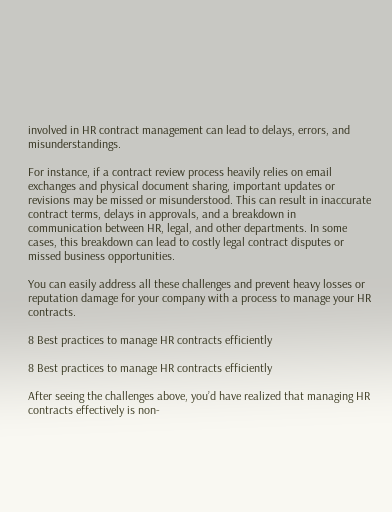involved in HR contract management can lead to delays, errors, and misunderstandings.

For instance, if a contract review process heavily relies on email exchanges and physical document sharing, important updates or revisions may be missed or misunderstood. This can result in inaccurate contract terms, delays in approvals, and a breakdown in communication between HR, legal, and other departments. In some cases, this breakdown can lead to costly legal contract disputes or missed business opportunities.

You can easily address all these challenges and prevent heavy losses or reputation damage for your company with a process to manage your HR contracts.

8 Best practices to manage HR contracts efficiently

8 Best practices to manage HR contracts efficiently

After seeing the challenges above, you’d have realized that managing HR contracts effectively is non-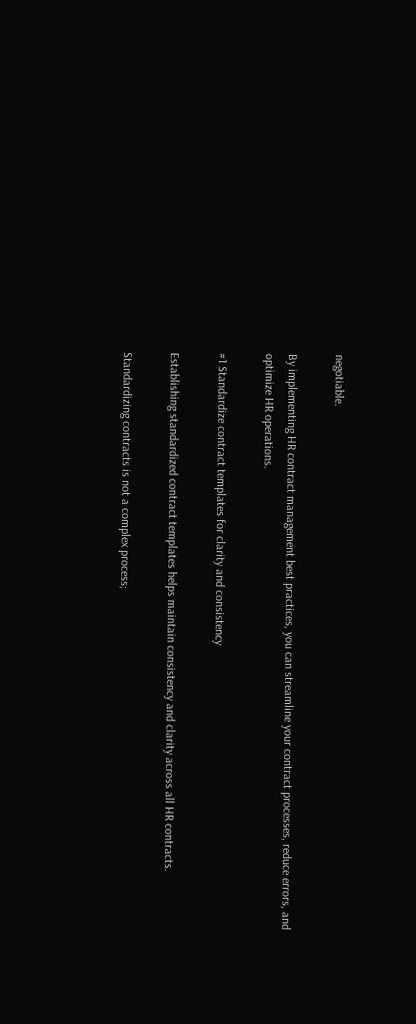negotiable.

By implementing HR contract management best practices, you can streamline your contract processes, reduce errors, and optimize HR operations.

#1 Standardize contract templates for clarity and consistency

Establishing standardized contract templates helps maintain consistency and clarity across all HR contracts.

Standardizing contracts is not a complex process;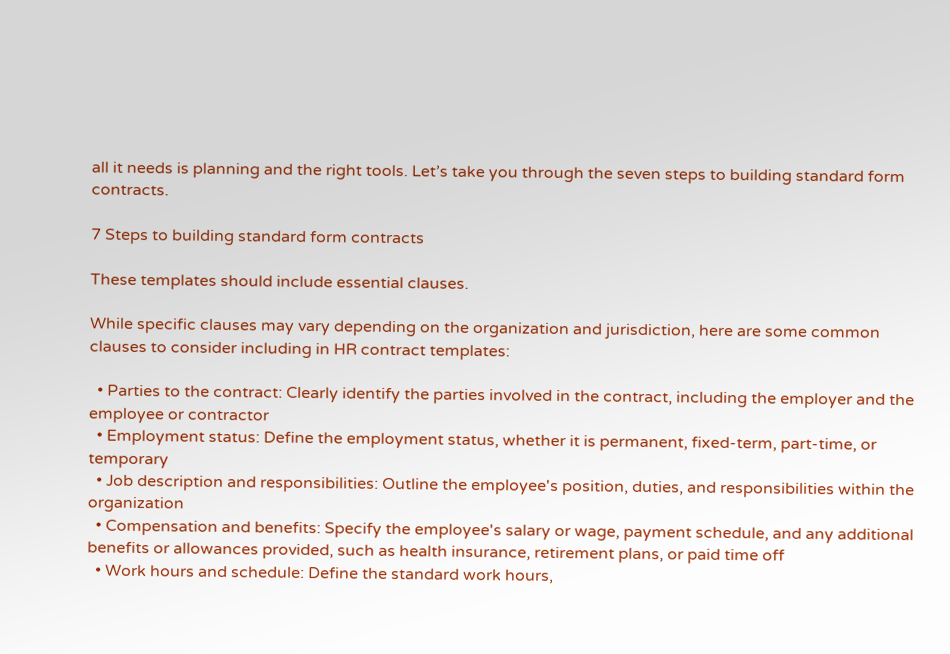all it needs is planning and the right tools. Let’s take you through the seven steps to building standard form contracts.

7 Steps to building standard form contracts

These templates should include essential clauses.

While specific clauses may vary depending on the organization and jurisdiction, here are some common clauses to consider including in HR contract templates:

  • Parties to the contract: Clearly identify the parties involved in the contract, including the employer and the employee or contractor
  • Employment status: Define the employment status, whether it is permanent, fixed-term, part-time, or temporary
  • Job description and responsibilities: Outline the employee's position, duties, and responsibilities within the organization
  • Compensation and benefits: Specify the employee's salary or wage, payment schedule, and any additional benefits or allowances provided, such as health insurance, retirement plans, or paid time off
  • Work hours and schedule: Define the standard work hours,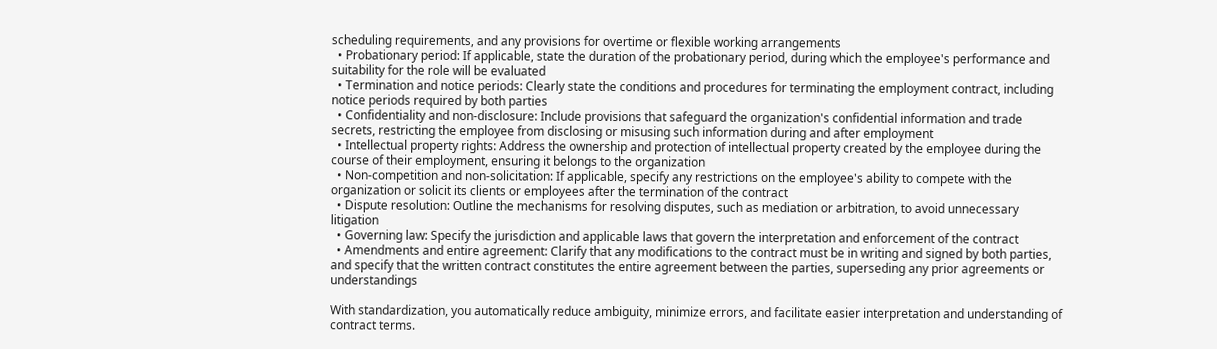scheduling requirements, and any provisions for overtime or flexible working arrangements
  • Probationary period: If applicable, state the duration of the probationary period, during which the employee's performance and suitability for the role will be evaluated
  • Termination and notice periods: Clearly state the conditions and procedures for terminating the employment contract, including notice periods required by both parties
  • Confidentiality and non-disclosure: Include provisions that safeguard the organization's confidential information and trade secrets, restricting the employee from disclosing or misusing such information during and after employment
  • Intellectual property rights: Address the ownership and protection of intellectual property created by the employee during the course of their employment, ensuring it belongs to the organization
  • Non-competition and non-solicitation: If applicable, specify any restrictions on the employee's ability to compete with the organization or solicit its clients or employees after the termination of the contract
  • Dispute resolution: Outline the mechanisms for resolving disputes, such as mediation or arbitration, to avoid unnecessary litigation
  • Governing law: Specify the jurisdiction and applicable laws that govern the interpretation and enforcement of the contract
  • Amendments and entire agreement: Clarify that any modifications to the contract must be in writing and signed by both parties, and specify that the written contract constitutes the entire agreement between the parties, superseding any prior agreements or understandings

With standardization, you automatically reduce ambiguity, minimize errors, and facilitate easier interpretation and understanding of contract terms.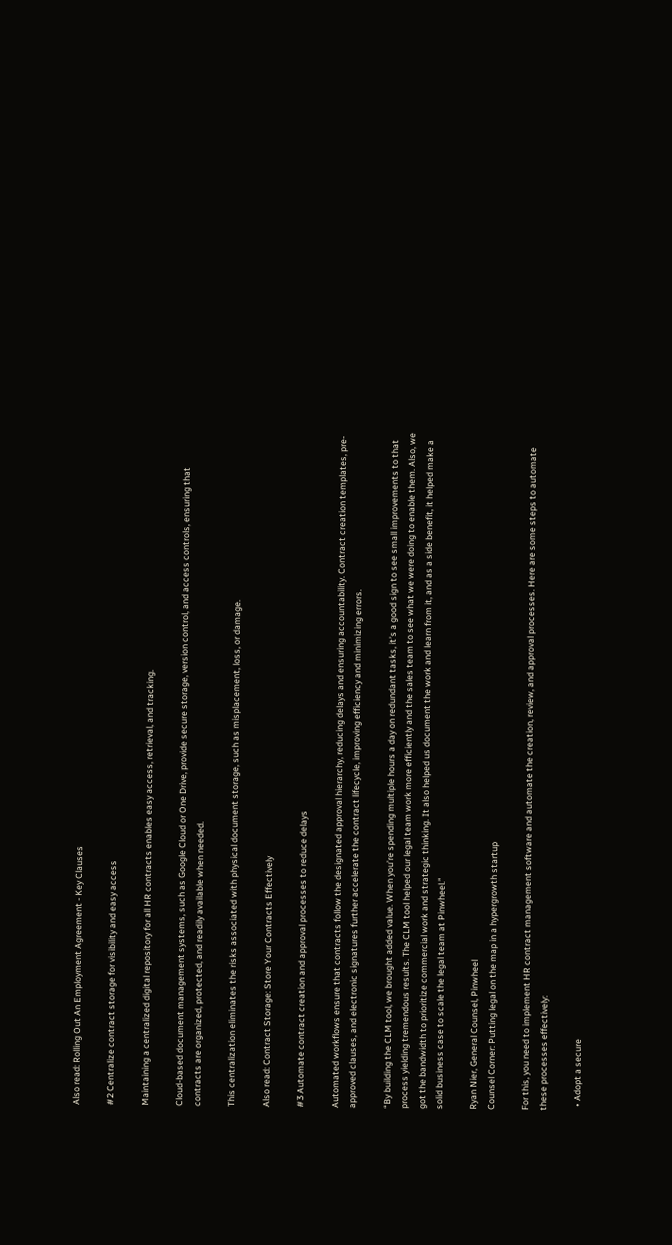Also read: Rolling Out An Employment Agreement - Key Clauses

#2 Centralize contract storage for visibility and easy access

Maintaining a centralized digital repository for all HR contracts enables easy access, retrieval, and tracking.

Cloud-based document management systems, such as Google Cloud or One Drive, provide secure storage, version control, and access controls, ensuring that contracts are organized, protected, and readily available when needed.

This centralization eliminates the risks associated with physical document storage, such as misplacement, loss, or damage.

Also read: Contract Storage: Store Your Contracts Effectively

#3 Automate contract creation and approval processes to reduce delays

Automated workflows ensure that contracts follow the designated approval hierarchy, reducing delays and ensuring accountability. Contract creation templates, pre-approved clauses, and electronic signatures further accelerate the contract lifecycle, improving efficiency and minimizing errors.

“By building the CLM tool, we brought added value. When you’re spending multiple hours a day on redundant tasks, it’s a good sign to see small improvements to that process yielding tremendous results. The CLM tool helped our legal team work more efficiently and the sales team to see what we were doing to enable them. Also, we got the bandwidth to prioritize commercial work and strategic thinking. It also helped us document the work and learn from it, and as a side benefit, it helped make a solid business case to scale the legal team at Pinwheel.”

Ryan Nier, General Counsel, Pinwheel
Counsel Corner: Putting legal on the map in a hypergrowth startup

For this, you need to implement HR contract management software and automate the creation, review, and approval processes. Here are some steps to automate these processes effectively:

  • Adopt a secure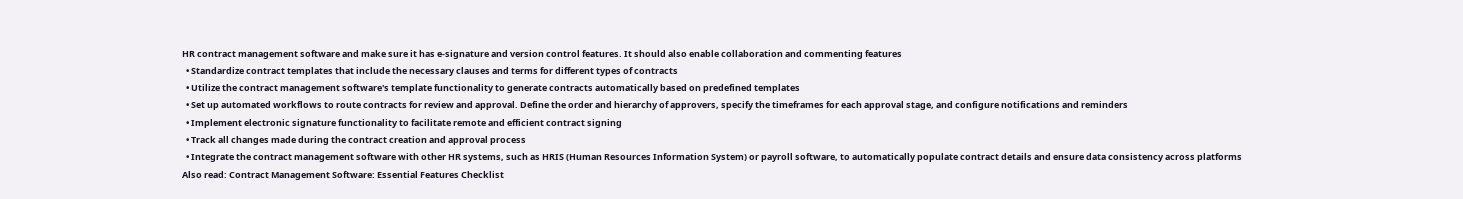HR contract management software and make sure it has e-signature and version control features. It should also enable collaboration and commenting features
  • Standardize contract templates that include the necessary clauses and terms for different types of contracts
  • Utilize the contract management software's template functionality to generate contracts automatically based on predefined templates
  • Set up automated workflows to route contracts for review and approval. Define the order and hierarchy of approvers, specify the timeframes for each approval stage, and configure notifications and reminders
  • Implement electronic signature functionality to facilitate remote and efficient contract signing
  • Track all changes made during the contract creation and approval process
  • Integrate the contract management software with other HR systems, such as HRIS (Human Resources Information System) or payroll software, to automatically populate contract details and ensure data consistency across platforms
Also read: Contract Management Software: Essential Features Checklist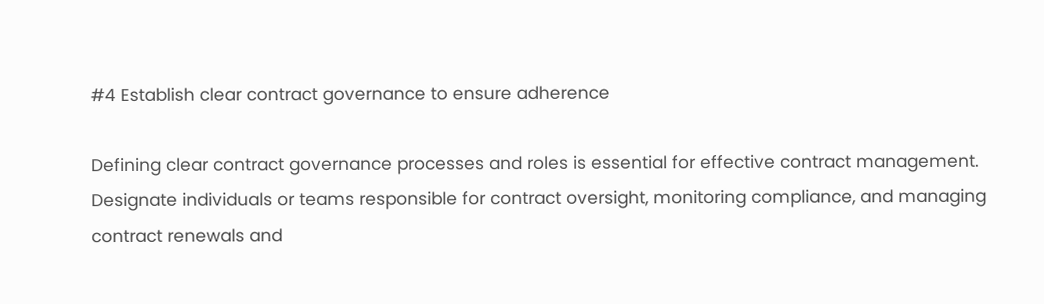#4 Establish clear contract governance to ensure adherence

Defining clear contract governance processes and roles is essential for effective contract management. Designate individuals or teams responsible for contract oversight, monitoring compliance, and managing contract renewals and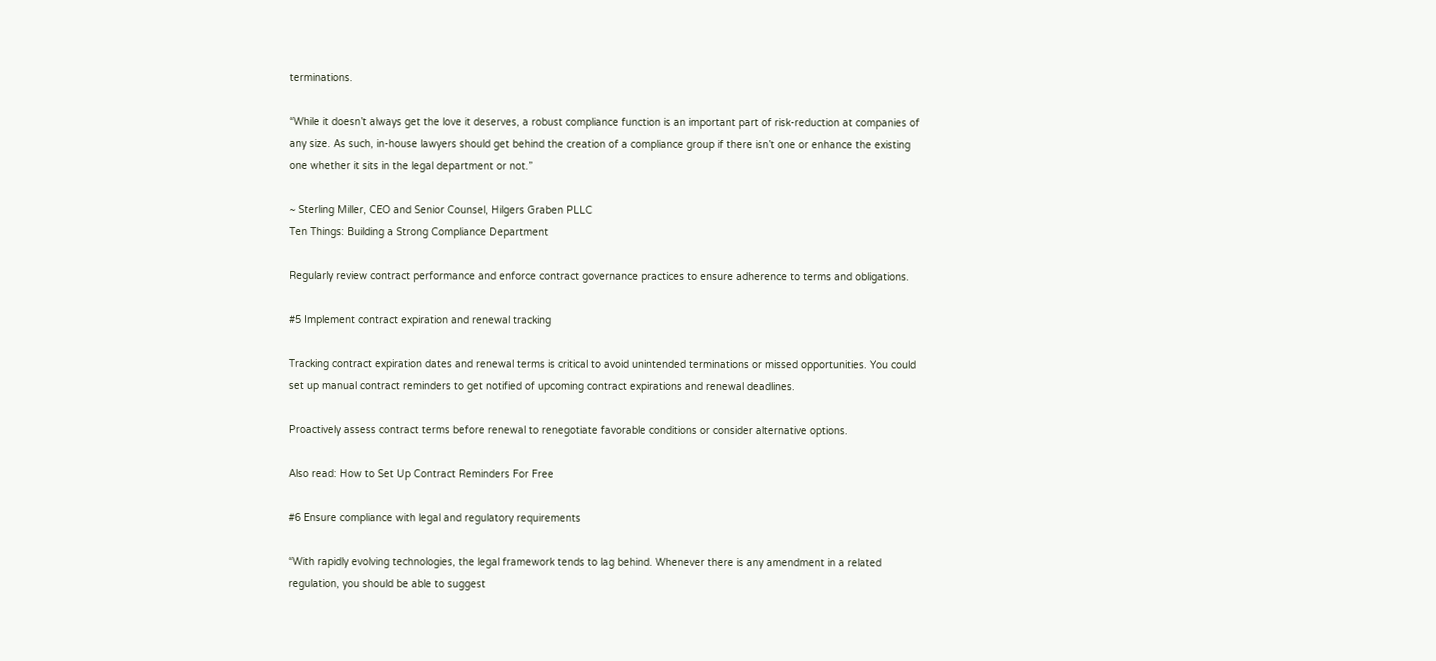terminations.

“While it doesn’t always get the love it deserves, a robust compliance function is an important part of risk-reduction at companies of any size. As such, in-house lawyers should get behind the creation of a compliance group if there isn’t one or enhance the existing one whether it sits in the legal department or not.”

~ Sterling Miller, CEO and Senior Counsel, Hilgers Graben PLLC
Ten Things: Building a Strong Compliance Department

Regularly review contract performance and enforce contract governance practices to ensure adherence to terms and obligations.

#5 Implement contract expiration and renewal tracking

Tracking contract expiration dates and renewal terms is critical to avoid unintended terminations or missed opportunities. You could set up manual contract reminders to get notified of upcoming contract expirations and renewal deadlines.

Proactively assess contract terms before renewal to renegotiate favorable conditions or consider alternative options.

Also read: How to Set Up Contract Reminders For Free

#6 Ensure compliance with legal and regulatory requirements

“With rapidly evolving technologies, the legal framework tends to lag behind. Whenever there is any amendment in a related regulation, you should be able to suggest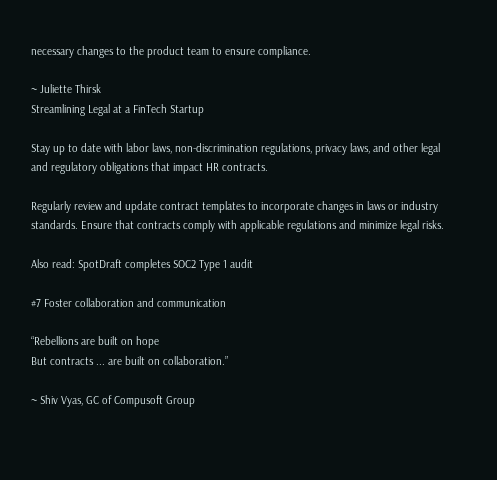necessary changes to the product team to ensure compliance.

~ Juliette Thirsk
Streamlining Legal at a FinTech Startup

Stay up to date with labor laws, non-discrimination regulations, privacy laws, and other legal and regulatory obligations that impact HR contracts.

Regularly review and update contract templates to incorporate changes in laws or industry standards. Ensure that contracts comply with applicable regulations and minimize legal risks.

Also read: SpotDraft completes SOC2 Type 1 audit

#7 Foster collaboration and communication

“Rebellions are built on hope
But contracts ... are built on collaboration.”

~ Shiv Vyas, GC of Compusoft Group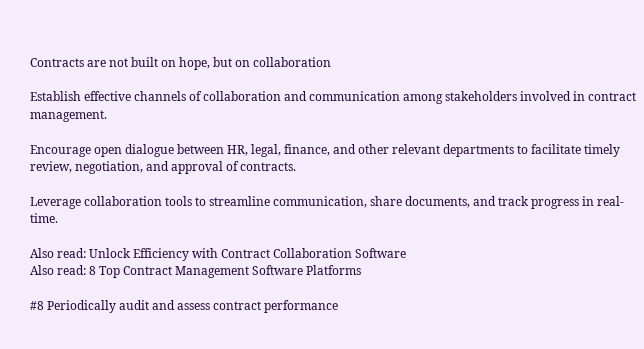Contracts are not built on hope, but on collaboration

Establish effective channels of collaboration and communication among stakeholders involved in contract management.

Encourage open dialogue between HR, legal, finance, and other relevant departments to facilitate timely review, negotiation, and approval of contracts.

Leverage collaboration tools to streamline communication, share documents, and track progress in real-time.

Also read: Unlock Efficiency with Contract Collaboration Software
Also read: 8 Top Contract Management Software Platforms

#8 Periodically audit and assess contract performance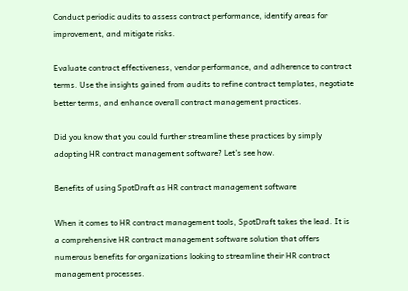Conduct periodic audits to assess contract performance, identify areas for improvement, and mitigate risks.

Evaluate contract effectiveness, vendor performance, and adherence to contract terms. Use the insights gained from audits to refine contract templates, negotiate better terms, and enhance overall contract management practices.

Did you know that you could further streamline these practices by simply adopting HR contract management software? Let’s see how.

Benefits of using SpotDraft as HR contract management software

When it comes to HR contract management tools, SpotDraft takes the lead. It is a comprehensive HR contract management software solution that offers numerous benefits for organizations looking to streamline their HR contract management processes.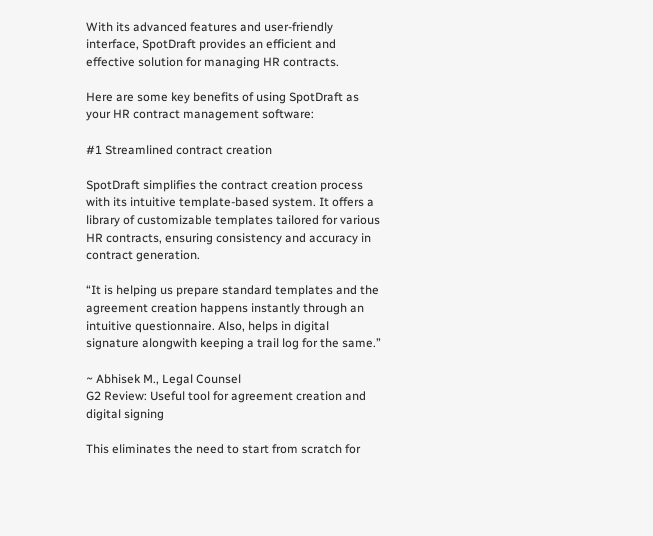With its advanced features and user-friendly interface, SpotDraft provides an efficient and effective solution for managing HR contracts.

Here are some key benefits of using SpotDraft as your HR contract management software:

#1 Streamlined contract creation

SpotDraft simplifies the contract creation process with its intuitive template-based system. It offers a library of customizable templates tailored for various HR contracts, ensuring consistency and accuracy in contract generation.

“It is helping us prepare standard templates and the agreement creation happens instantly through an intuitive questionnaire. Also, helps in digital signature alongwith keeping a trail log for the same.”

~ Abhisek M., Legal Counsel
G2 Review: Useful tool for agreement creation and digital signing

This eliminates the need to start from scratch for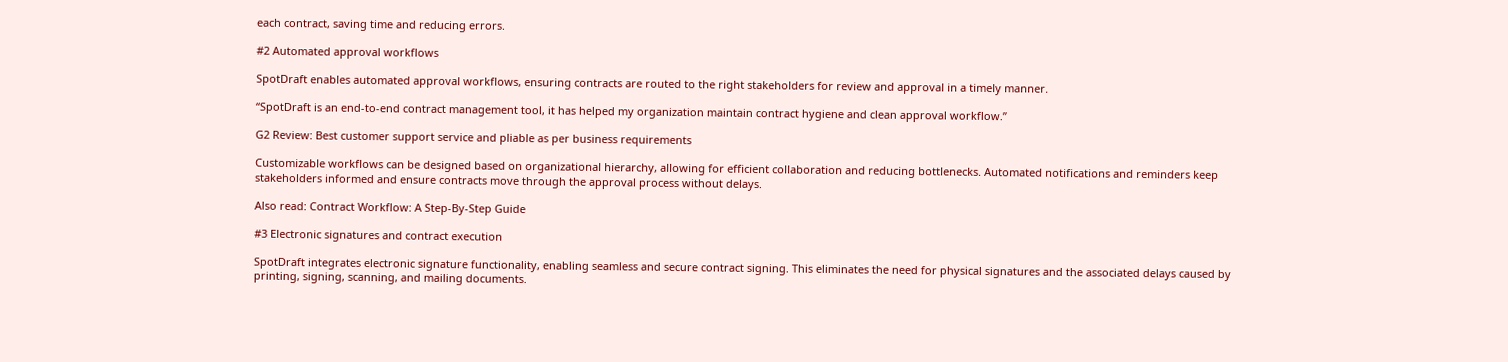each contract, saving time and reducing errors.

#2 Automated approval workflows

SpotDraft enables automated approval workflows, ensuring contracts are routed to the right stakeholders for review and approval in a timely manner.

“SpotDraft is an end-to-end contract management tool, it has helped my organization maintain contract hygiene and clean approval workflow.”

G2 Review: Best customer support service and pliable as per business requirements

Customizable workflows can be designed based on organizational hierarchy, allowing for efficient collaboration and reducing bottlenecks. Automated notifications and reminders keep stakeholders informed and ensure contracts move through the approval process without delays.

Also read: Contract Workflow: A Step-By-Step Guide

#3 Electronic signatures and contract execution

SpotDraft integrates electronic signature functionality, enabling seamless and secure contract signing. This eliminates the need for physical signatures and the associated delays caused by printing, signing, scanning, and mailing documents.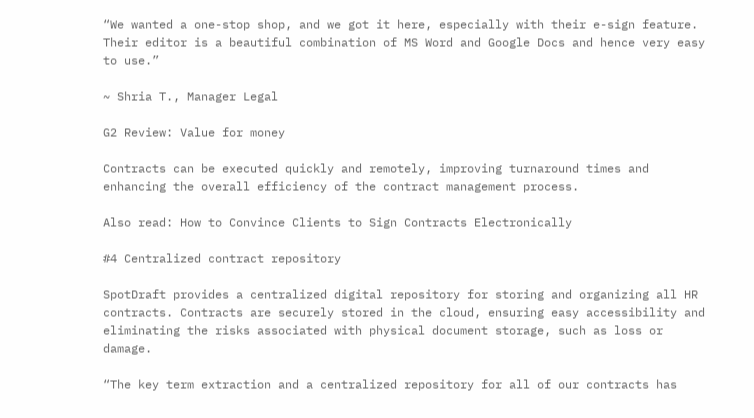“We wanted a one-stop shop, and we got it here, especially with their e-sign feature. Their editor is a beautiful combination of MS Word and Google Docs and hence very easy to use.”

~ Shria T., Manager Legal

G2 Review: Value for money

Contracts can be executed quickly and remotely, improving turnaround times and enhancing the overall efficiency of the contract management process.

Also read: How to Convince Clients to Sign Contracts Electronically

#4 Centralized contract repository

SpotDraft provides a centralized digital repository for storing and organizing all HR contracts. Contracts are securely stored in the cloud, ensuring easy accessibility and eliminating the risks associated with physical document storage, such as loss or damage.

“The key term extraction and a centralized repository for all of our contracts has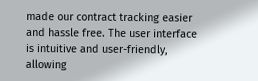made our contract tracking easier and hassle free. The user interface is intuitive and user-friendly, allowing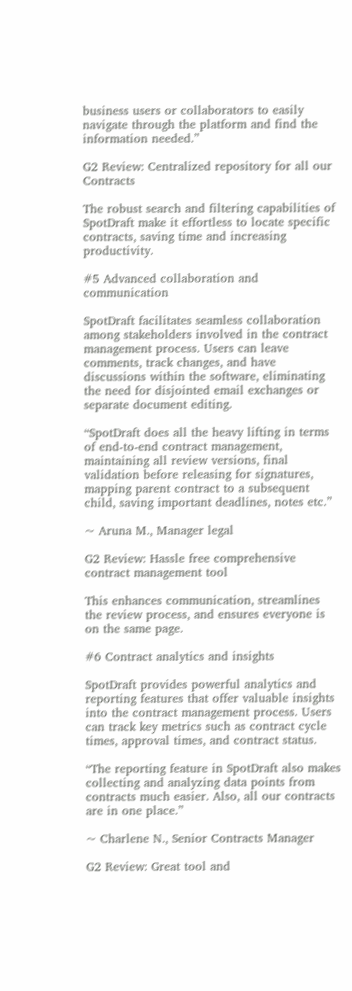business users or collaborators to easily navigate through the platform and find the information needed.”

G2 Review: Centralized repository for all our Contracts

The robust search and filtering capabilities of SpotDraft make it effortless to locate specific contracts, saving time and increasing productivity.

#5 Advanced collaboration and communication

SpotDraft facilitates seamless collaboration among stakeholders involved in the contract management process. Users can leave comments, track changes, and have discussions within the software, eliminating the need for disjointed email exchanges or separate document editing.

“SpotDraft does all the heavy lifting in terms of end-to-end contract management, maintaining all review versions, final validation before releasing for signatures, mapping parent contract to a subsequent child, saving important deadlines, notes etc.”

~ Aruna M., Manager legal

G2 Review: Hassle free comprehensive contract management tool

This enhances communication, streamlines the review process, and ensures everyone is on the same page.

#6 Contract analytics and insights

SpotDraft provides powerful analytics and reporting features that offer valuable insights into the contract management process. Users can track key metrics such as contract cycle times, approval times, and contract status.

“The reporting feature in SpotDraft also makes collecting and analyzing data points from contracts much easier. Also, all our contracts are in one place.”

~ Charlene N., Senior Contracts Manager

G2 Review: Great tool and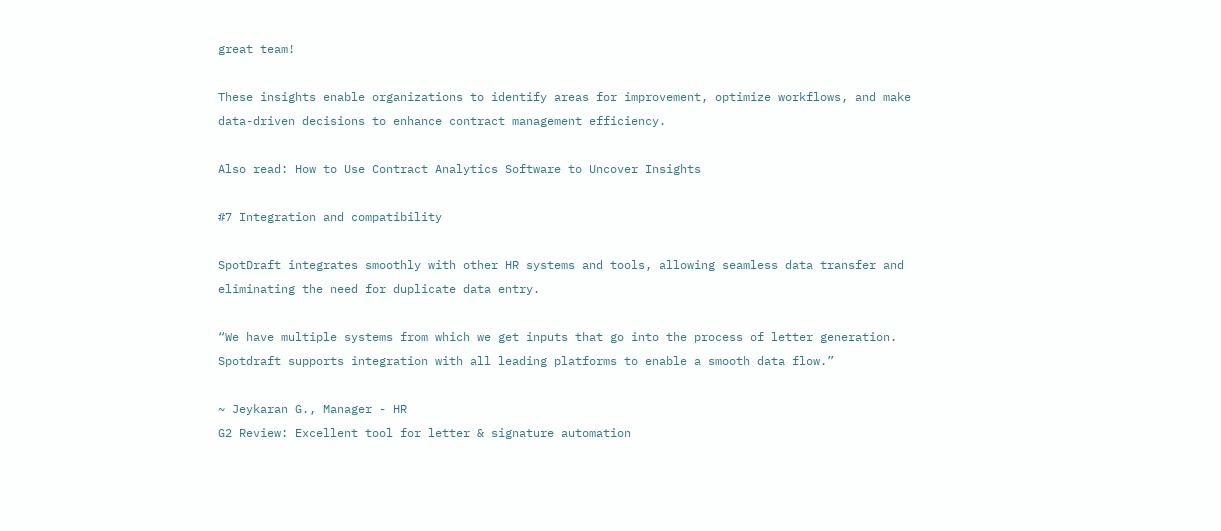great team!

These insights enable organizations to identify areas for improvement, optimize workflows, and make data-driven decisions to enhance contract management efficiency.

Also read: How to Use Contract Analytics Software to Uncover Insights

#7 Integration and compatibility

SpotDraft integrates smoothly with other HR systems and tools, allowing seamless data transfer and eliminating the need for duplicate data entry.

“We have multiple systems from which we get inputs that go into the process of letter generation. Spotdraft supports integration with all leading platforms to enable a smooth data flow.”

~ Jeykaran G., Manager - HR
G2 Review: Excellent tool for letter & signature automation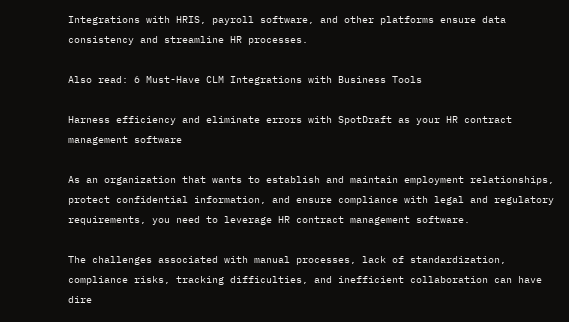Integrations with HRIS, payroll software, and other platforms ensure data consistency and streamline HR processes.

Also read: 6 Must-Have CLM Integrations with Business Tools

Harness efficiency and eliminate errors with SpotDraft as your HR contract management software

As an organization that wants to establish and maintain employment relationships, protect confidential information, and ensure compliance with legal and regulatory requirements, you need to leverage HR contract management software.

The challenges associated with manual processes, lack of standardization, compliance risks, tracking difficulties, and inefficient collaboration can have dire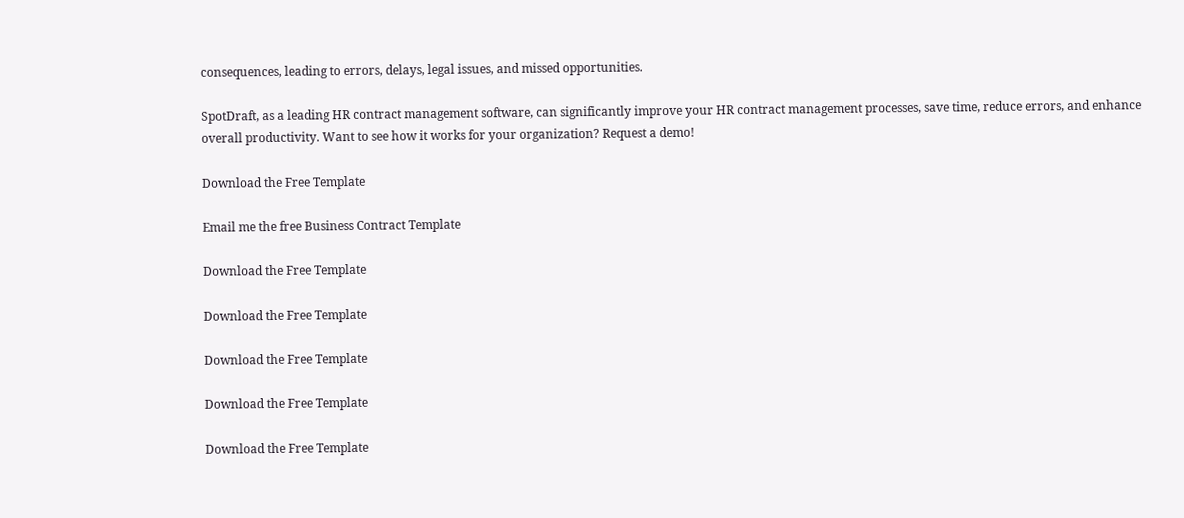consequences, leading to errors, delays, legal issues, and missed opportunities.

SpotDraft, as a leading HR contract management software, can significantly improve your HR contract management processes, save time, reduce errors, and enhance overall productivity. Want to see how it works for your organization? Request a demo!

Download the Free Template

Email me the free Business Contract Template

Download the Free Template

Download the Free Template

Download the Free Template

Download the Free Template

Download the Free Template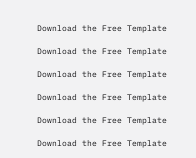Download the Free Template

Download the Free Template

Download the Free Template

Download the Free Template

Download the Free Template

Download the Free Template